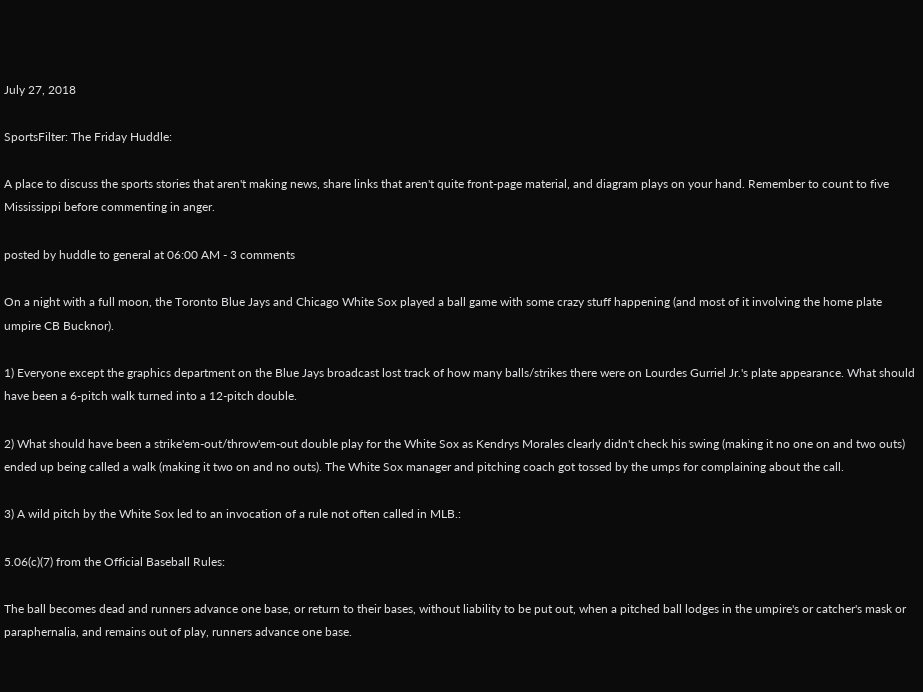July 27, 2018

SportsFilter: The Friday Huddle:

A place to discuss the sports stories that aren't making news, share links that aren't quite front-page material, and diagram plays on your hand. Remember to count to five Mississippi before commenting in anger.

posted by huddle to general at 06:00 AM - 3 comments

On a night with a full moon, the Toronto Blue Jays and Chicago White Sox played a ball game with some crazy stuff happening (and most of it involving the home plate umpire CB Bucknor).

1) Everyone except the graphics department on the Blue Jays broadcast lost track of how many balls/strikes there were on Lourdes Gurriel Jr.'s plate appearance. What should have been a 6-pitch walk turned into a 12-pitch double.

2) What should have been a strike'em-out/throw'em-out double play for the White Sox as Kendrys Morales clearly didn't check his swing (making it no one on and two outs) ended up being called a walk (making it two on and no outs). The White Sox manager and pitching coach got tossed by the umps for complaining about the call.

3) A wild pitch by the White Sox led to an invocation of a rule not often called in MLB.:

5.06(c)(7) from the Official Baseball Rules:

The ball becomes dead and runners advance one base, or return to their bases, without liability to be put out, when a pitched ball lodges in the umpire's or catcher's mask or paraphernalia, and remains out of play, runners advance one base.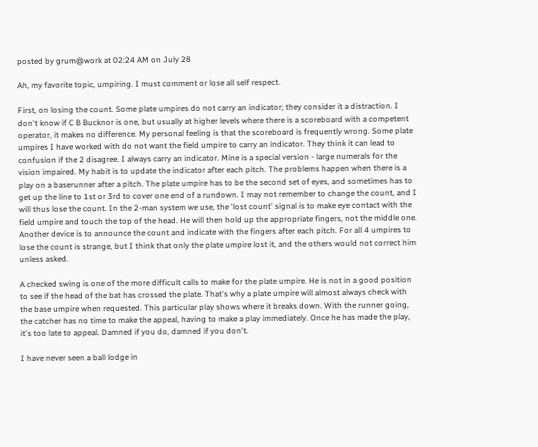posted by grum@work at 02:24 AM on July 28

Ah, my favorite topic, umpiring. I must comment or lose all self respect.

First, on losing the count. Some plate umpires do not carry an indicator; they consider it a distraction. I don't know if C B Bucknor is one, but usually at higher levels where there is a scoreboard with a competent operator, it makes no difference. My personal feeling is that the scoreboard is frequently wrong. Some plate umpires I have worked with do not want the field umpire to carry an indicator. They think it can lead to confusion if the 2 disagree. I always carry an indicator. Mine is a special version - large numerals for the vision impaired. My habit is to update the indicator after each pitch. The problems happen when there is a play on a baserunner after a pitch. The plate umpire has to be the second set of eyes, and sometimes has to get up the line to 1st or 3rd to cover one end of a rundown. I may not remember to change the count, and I will thus lose the count. In the 2-man system we use, the 'lost count' signal is to make eye contact with the field umpire and touch the top of the head. He will then hold up the appropriate fingers, not the middle one. Another device is to announce the count and indicate with the fingers after each pitch. For all 4 umpires to lose the count is strange, but I think that only the plate umpire lost it, and the others would not correct him unless asked.

A checked swing is one of the more difficult calls to make for the plate umpire. He is not in a good position to see if the head of the bat has crossed the plate. That's why a plate umpire will almost always check with the base umpire when requested. This particular play shows where it breaks down. With the runner going, the catcher has no time to make the appeal, having to make a play immediately. Once he has made the play, it's too late to appeal. Damned if you do, damned if you don't.

I have never seen a ball lodge in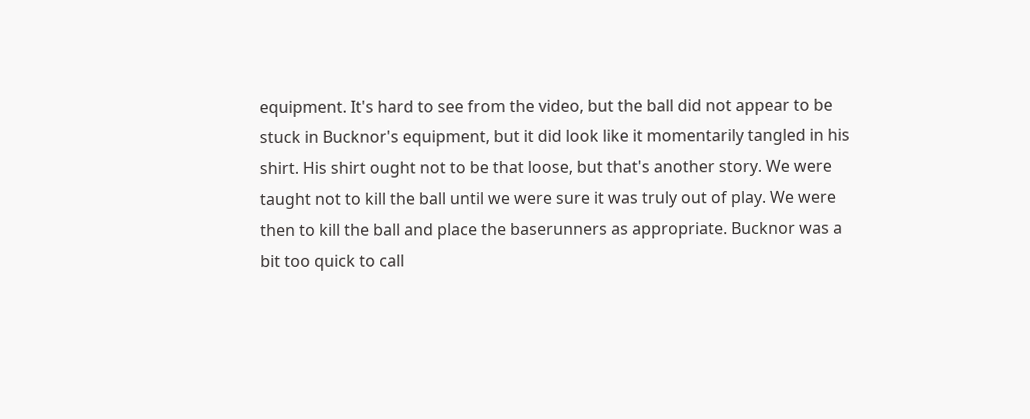equipment. It's hard to see from the video, but the ball did not appear to be stuck in Bucknor's equipment, but it did look like it momentarily tangled in his shirt. His shirt ought not to be that loose, but that's another story. We were taught not to kill the ball until we were sure it was truly out of play. We were then to kill the ball and place the baserunners as appropriate. Bucknor was a bit too quick to call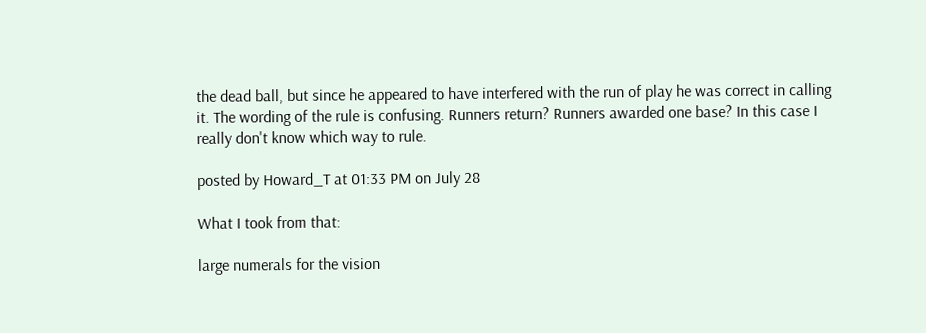the dead ball, but since he appeared to have interfered with the run of play he was correct in calling it. The wording of the rule is confusing. Runners return? Runners awarded one base? In this case I really don't know which way to rule.

posted by Howard_T at 01:33 PM on July 28

What I took from that:

large numerals for the vision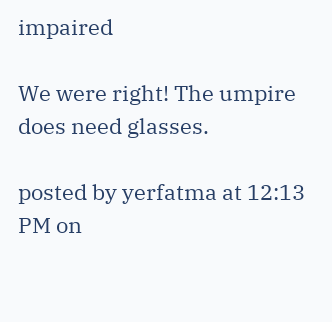impaired

We were right! The umpire does need glasses.

posted by yerfatma at 12:13 PM on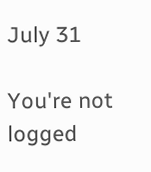July 31

You're not logged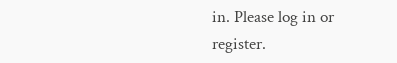in. Please log in or register.